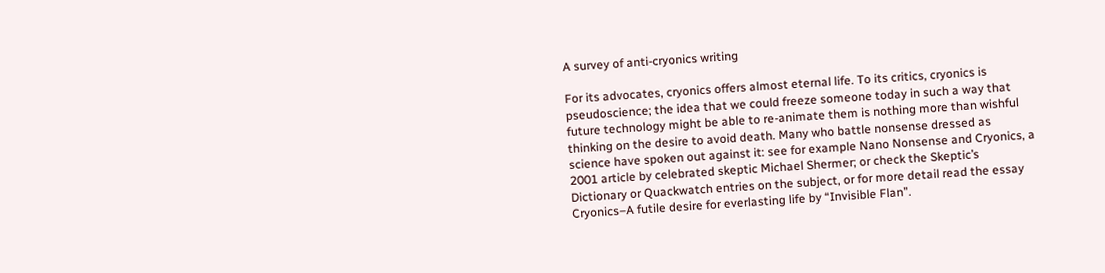A survey of anti-cryonics writing

For its advocates, cryonics offers almost eternal life. To its critics, cryonics is pseudoscience; the idea that we could freeze someone today in such a way that future technology might be able to re-animate them is nothing more than wishful thinking on the desire to avoid death. Many who battle nonsense dressed as science have spoken out against it: see for example Nano Nonsense and Cryonics, a 2001 article by celebrated skeptic Michael Shermer; or check the Skeptic’s Dictionary or Quackwatch entries on the subject, or for more detail read the essay Cryonics–A futile desire for everlasting life by “Invisible Flan”.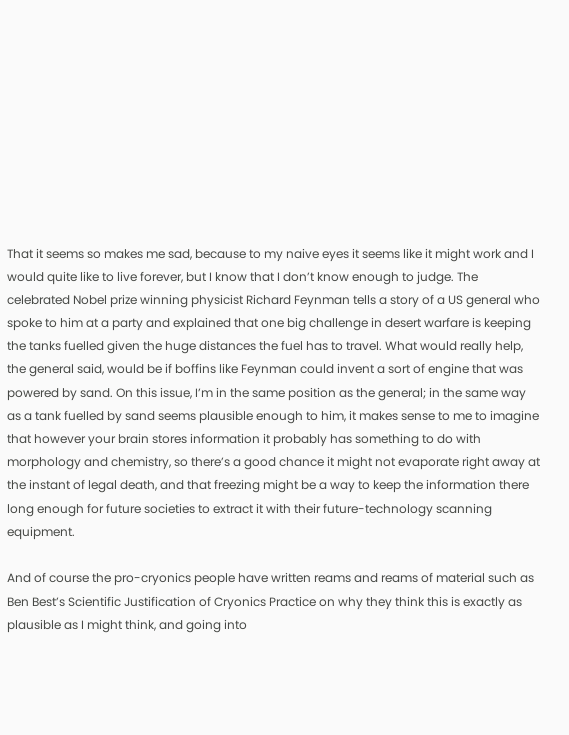That it seems so makes me sad, because to my naive eyes it seems like it might work and I would quite like to live forever, but I know that I don’t know enough to judge. The celebrated Nobel prize winning physicist Richard Feynman tells a story of a US general who spoke to him at a party and explained that one big challenge in desert warfare is keeping the tanks fuelled given the huge distances the fuel has to travel. What would really help, the general said, would be if boffins like Feynman could invent a sort of engine that was powered by sand. On this issue, I’m in the same position as the general; in the same way as a tank fuelled by sand seems plausible enough to him, it makes sense to me to imagine that however your brain stores information it probably has something to do with morphology and chemistry, so there’s a good chance it might not evaporate right away at the instant of legal death, and that freezing might be a way to keep the information there long enough for future societies to extract it with their future-technology scanning equipment.

And of course the pro-cryonics people have written reams and reams of material such as Ben Best’s Scientific Justification of Cryonics Practice on why they think this is exactly as plausible as I might think, and going into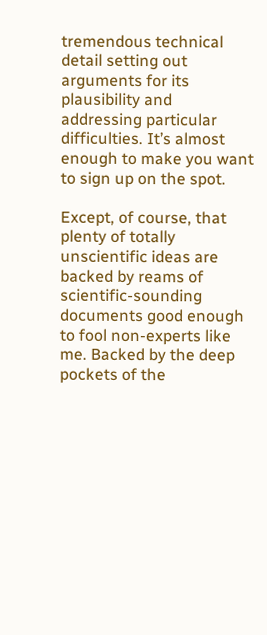tremendous technical detail setting out arguments for its plausibility and addressing particular difficulties. It’s almost enough to make you want to sign up on the spot.

Except, of course, that plenty of totally unscientific ideas are backed by reams of scientific-sounding documents good enough to fool non-experts like me. Backed by the deep pockets of the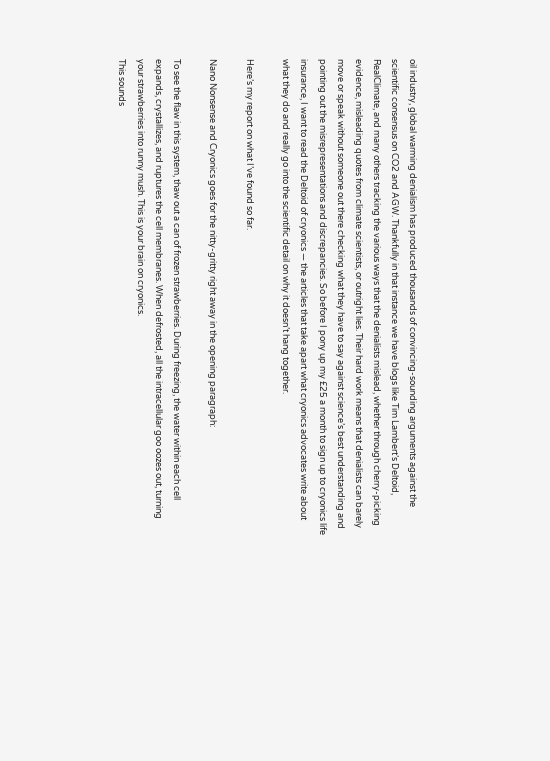oil industry, global warming denialism has produced thousands of convincing-sounding arguments against the scientific consensus on CO2 and AGW. Thankfully in that instance we have blogs like Tim Lambert’s Deltoid, RealClimate, and many others tracking the various ways that the denialists mislead, whether through cherry-picking evidence, misleading quotes from climate scientists, or outright lies. Their hard work means that denialists can barely move or speak without someone out there checking what they have to say against science’s best understanding and pointing out the misrepresentations and discrepancies. So before I pony up my £25 a month to sign up to cryonics life insurance, I want to read the Deltoid of cryonics — the articles that take apart what cryonics advocates write about what they do and really go into the scientific detail on why it doesn’t hang together.

Here’s my report on what I’ve found so far.

Nano Nonsense and Cryonics goes for the nitty-gritty right away in the opening paragraph:

To see the flaw in this system, thaw out a can of frozen strawberries. During freezing, the water within each cell expands, crystallizes, and ruptures the cell membranes. When defrosted, all the intracellular goo oozes out, turning your strawberries into runny mush. This is your brain on cryonics.
This sounds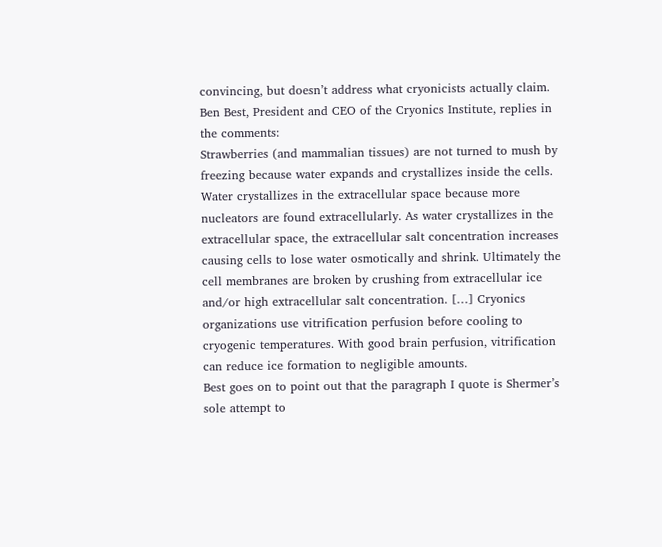convincing, but doesn’t address what cryonicists actually claim. Ben Best, President and CEO of the Cryonics Institute, replies in the comments:
Strawberries (and mammalian tissues) are not turned to mush by freezing because water expands and crystallizes inside the cells. Water crystallizes in the extracellular space because more nucleators are found extracellularly. As water crystallizes in the extracellular space, the extracellular salt concentration increases causing cells to lose water osmotically and shrink. Ultimately the cell membranes are broken by crushing from extracellular ice and/or high extracellular salt concentration. […] Cryonics organizations use vitrification perfusion before cooling to cryogenic temperatures. With good brain perfusion, vitrification can reduce ice formation to negligible amounts.
Best goes on to point out that the paragraph I quote is Shermer’s sole attempt to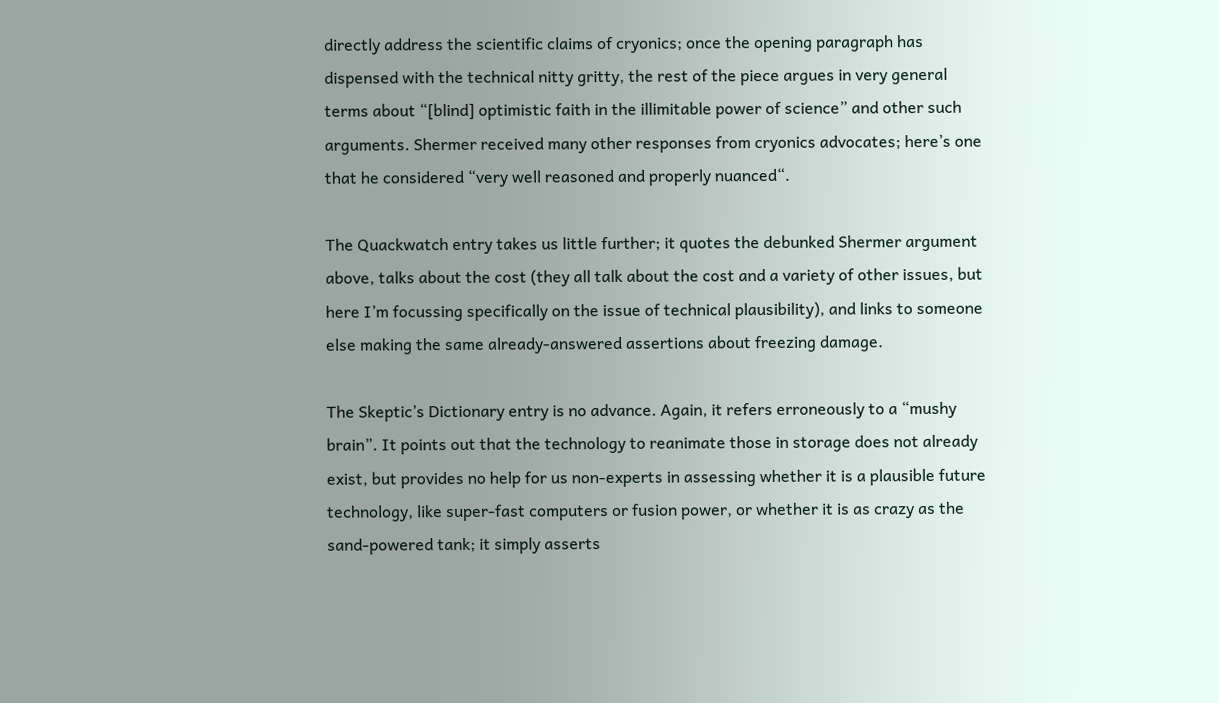directly address the scientific claims of cryonics; once the opening paragraph has dispensed with the technical nitty gritty, the rest of the piece argues in very general terms about “[blind] optimistic faith in the illimitable power of science” and other such arguments. Shermer received many other responses from cryonics advocates; here’s one that he considered “very well reasoned and properly nuanced“.

The Quackwatch entry takes us little further; it quotes the debunked Shermer argument above, talks about the cost (they all talk about the cost and a variety of other issues, but here I’m focussing specifically on the issue of technical plausibility), and links to someone else making the same already-answered assertions about freezing damage.

The Skeptic’s Dictionary entry is no advance. Again, it refers erroneously to a “mushy brain”. It points out that the technology to reanimate those in storage does not already exist, but provides no help for us non-experts in assessing whether it is a plausible future technology, like super-fast computers or fusion power, or whether it is as crazy as the sand-powered tank; it simply asserts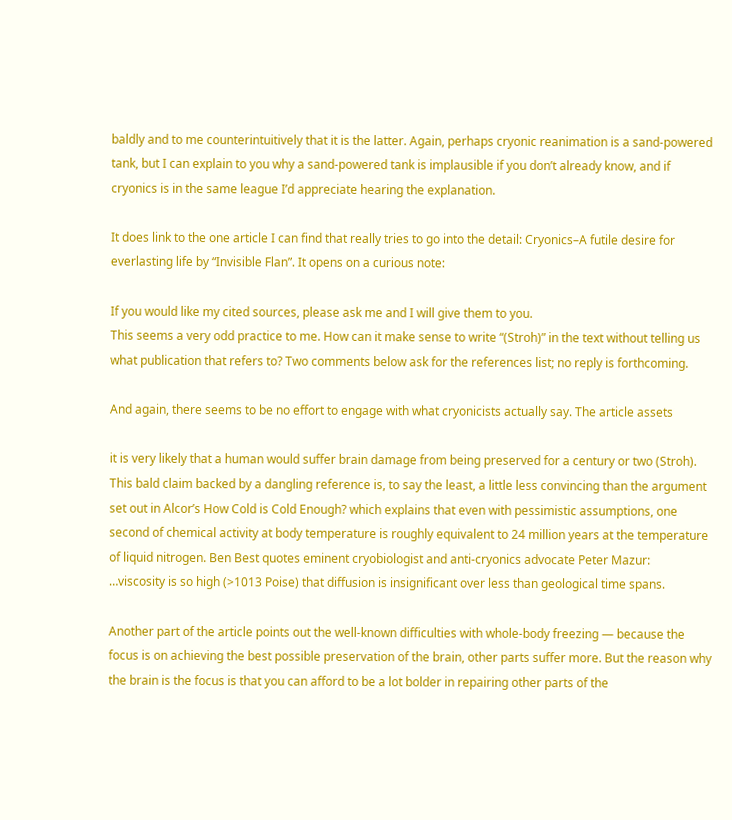baldly and to me counterintuitively that it is the latter. Again, perhaps cryonic reanimation is a sand-powered tank, but I can explain to you why a sand-powered tank is implausible if you don’t already know, and if cryonics is in the same league I’d appreciate hearing the explanation.

It does link to the one article I can find that really tries to go into the detail: Cryonics–A futile desire for everlasting life by “Invisible Flan”. It opens on a curious note:

If you would like my cited sources, please ask me and I will give them to you.
This seems a very odd practice to me. How can it make sense to write “(Stroh)” in the text without telling us what publication that refers to? Two comments below ask for the references list; no reply is forthcoming.

And again, there seems to be no effort to engage with what cryonicists actually say. The article assets

it is very likely that a human would suffer brain damage from being preserved for a century or two (Stroh).
This bald claim backed by a dangling reference is, to say the least, a little less convincing than the argument set out in Alcor’s How Cold is Cold Enough? which explains that even with pessimistic assumptions, one second of chemical activity at body temperature is roughly equivalent to 24 million years at the temperature of liquid nitrogen. Ben Best quotes eminent cryobiologist and anti-cryonics advocate Peter Mazur:
…viscosity is so high (>1013 Poise) that diffusion is insignificant over less than geological time spans.

Another part of the article points out the well-known difficulties with whole-body freezing — because the focus is on achieving the best possible preservation of the brain, other parts suffer more. But the reason why the brain is the focus is that you can afford to be a lot bolder in repairing other parts of the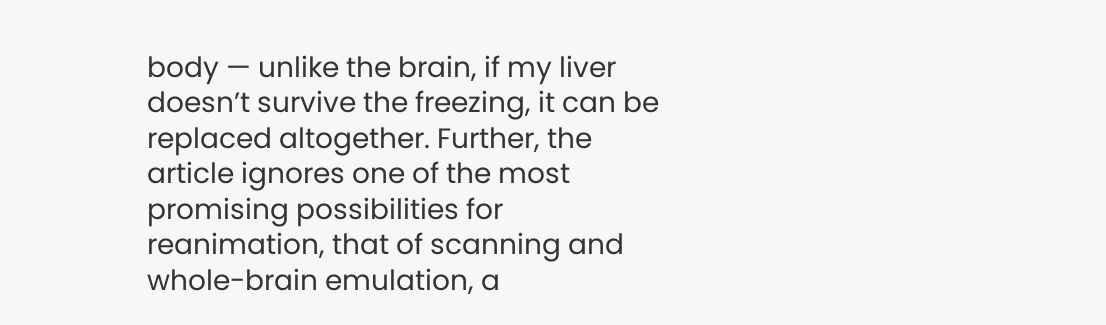body — unlike the brain, if my liver doesn’t survive the freezing, it can be replaced altogether. Further, the article ignores one of the most promising possibilities for reanimation, that of scanning and whole-brain emulation, a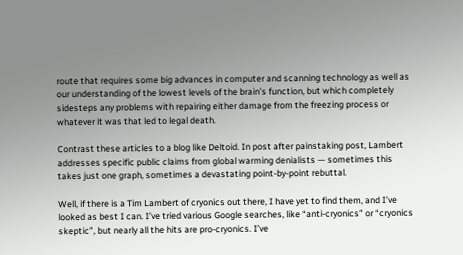route that requires some big advances in computer and scanning technology as well as our understanding of the lowest levels of the brain’s function, but which completely sidesteps any problems with repairing either damage from the freezing process or whatever it was that led to legal death.

Contrast these articles to a blog like Deltoid. In post after painstaking post, Lambert addresses specific public claims from global warming denialists — sometimes this takes just one graph, sometimes a devastating point-by-point rebuttal.

Well, if there is a Tim Lambert of cryonics out there, I have yet to find them, and I’ve looked as best I can. I’ve tried various Google searches, like “anti-cryonics” or “cryonics skeptic”, but nearly all the hits are pro-cryonics. I’ve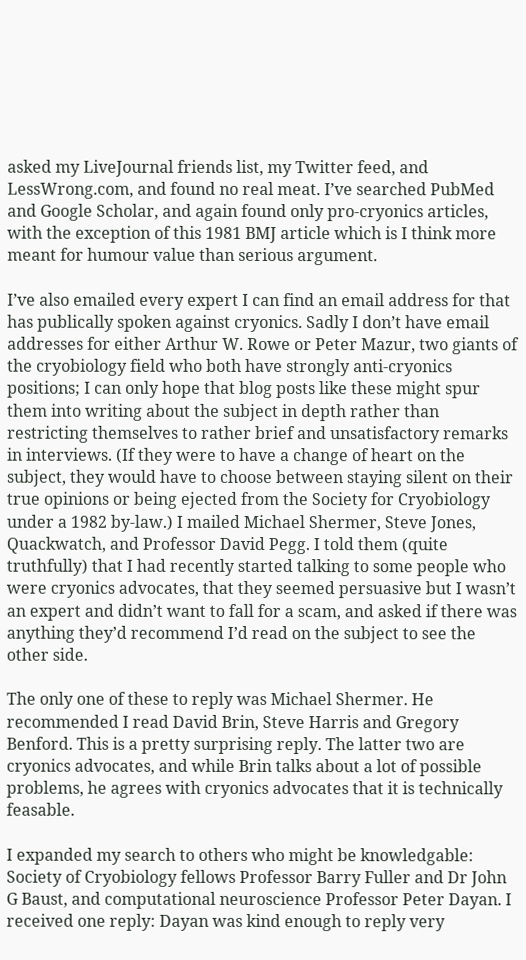asked my LiveJournal friends list, my Twitter feed, and LessWrong.com, and found no real meat. I’ve searched PubMed and Google Scholar, and again found only pro-cryonics articles, with the exception of this 1981 BMJ article which is I think more meant for humour value than serious argument.

I’ve also emailed every expert I can find an email address for that has publically spoken against cryonics. Sadly I don’t have email addresses for either Arthur W. Rowe or Peter Mazur, two giants of the cryobiology field who both have strongly anti-cryonics positions; I can only hope that blog posts like these might spur them into writing about the subject in depth rather than restricting themselves to rather brief and unsatisfactory remarks in interviews. (If they were to have a change of heart on the subject, they would have to choose between staying silent on their true opinions or being ejected from the Society for Cryobiology under a 1982 by-law.) I mailed Michael Shermer, Steve Jones, Quackwatch, and Professor David Pegg. I told them (quite truthfully) that I had recently started talking to some people who were cryonics advocates, that they seemed persuasive but I wasn’t an expert and didn’t want to fall for a scam, and asked if there was anything they’d recommend I’d read on the subject to see the other side.

The only one of these to reply was Michael Shermer. He recommended I read David Brin, Steve Harris and Gregory Benford. This is a pretty surprising reply. The latter two are cryonics advocates, and while Brin talks about a lot of possible problems, he agrees with cryonics advocates that it is technically feasable.

I expanded my search to others who might be knowledgable: Society of Cryobiology fellows Professor Barry Fuller and Dr John G Baust, and computational neuroscience Professor Peter Dayan. I received one reply: Dayan was kind enough to reply very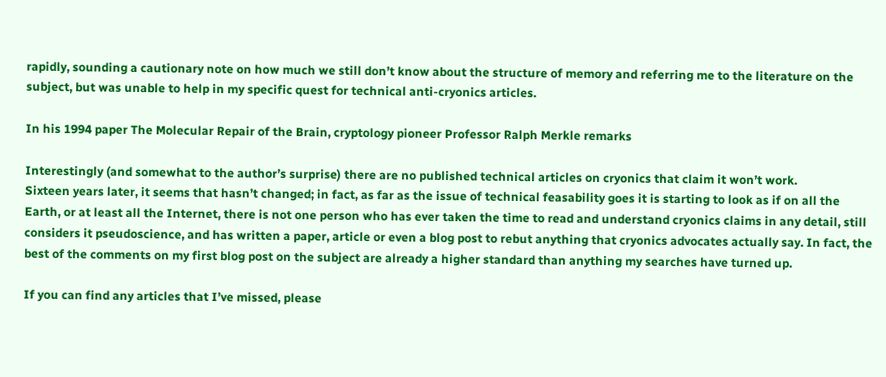rapidly, sounding a cautionary note on how much we still don’t know about the structure of memory and referring me to the literature on the subject, but was unable to help in my specific quest for technical anti-cryonics articles.

In his 1994 paper The Molecular Repair of the Brain, cryptology pioneer Professor Ralph Merkle remarks

Interestingly (and somewhat to the author’s surprise) there are no published technical articles on cryonics that claim it won’t work.
Sixteen years later, it seems that hasn’t changed; in fact, as far as the issue of technical feasability goes it is starting to look as if on all the Earth, or at least all the Internet, there is not one person who has ever taken the time to read and understand cryonics claims in any detail, still considers it pseudoscience, and has written a paper, article or even a blog post to rebut anything that cryonics advocates actually say. In fact, the best of the comments on my first blog post on the subject are already a higher standard than anything my searches have turned up.

If you can find any articles that I’ve missed, please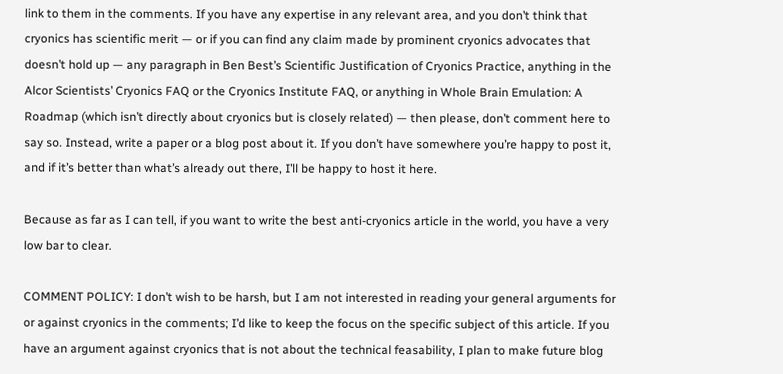link to them in the comments. If you have any expertise in any relevant area, and you don’t think that cryonics has scientific merit — or if you can find any claim made by prominent cryonics advocates that doesn’t hold up — any paragraph in Ben Best’s Scientific Justification of Cryonics Practice, anything in the Alcor Scientists’ Cryonics FAQ or the Cryonics Institute FAQ, or anything in Whole Brain Emulation: A Roadmap (which isn’t directly about cryonics but is closely related) — then please, don’t comment here to say so. Instead, write a paper or a blog post about it. If you don’t have somewhere you’re happy to post it, and if it’s better than what’s already out there, I’ll be happy to host it here.

Because as far as I can tell, if you want to write the best anti-cryonics article in the world, you have a very low bar to clear.

COMMENT POLICY: I don’t wish to be harsh, but I am not interested in reading your general arguments for or against cryonics in the comments; I’d like to keep the focus on the specific subject of this article. If you have an argument against cryonics that is not about the technical feasability, I plan to make future blog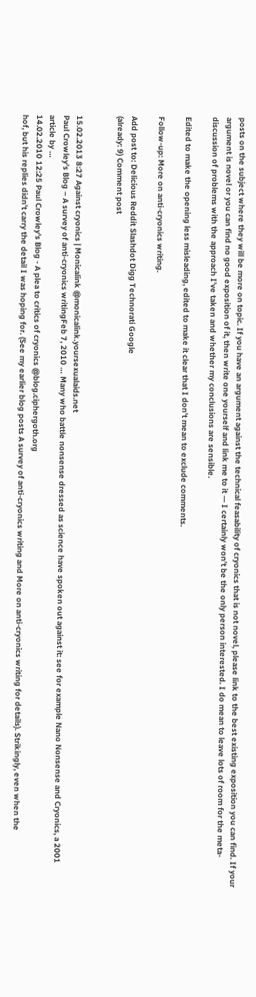posts on the subject where they will be more on topic. If you have an argument against the technical feasability of cryonics that is not novel, please link to the best existing exposition you can find. If your argument is novel or you can find no good exposition of it, then write one yourself and link me to it — I certainly won’t be the only person interested. I do mean to leave lots of room for the meta-discussion of problems with the approach I’ve taken and whether my conclusions are sensible.

Edited to make the opening less misleading, edited to make it clear that I don’t mean to exclude comments.

Follow-up: More on anti-cryonics writing.

Add post to: Delicious Reddit Slashdot Digg Technorati Google
(already: 9) Comment post


15.02.2013 8:27 Against cryonics | Monicalink @monicalink.yoursexualaids.net
Paul Crowley’s Blog – A survey of anti-cryonics writingFeb 7, 2010 … Many who battle nonsense dressed as science have spoken out against it: see for example Nano Nonsense and Cryonics, a 2001 article by …
14.02.2010 12:25 Paul Crowley's Blog - A plea to critics of cryonics @blog.ciphergoth.org
hof, but his replies didn’t carry the detail I was hoping for. (See my earlier blog posts A survey of anti-cryonics writing and More on anti-cryonics writing for details). Strikingly, even when the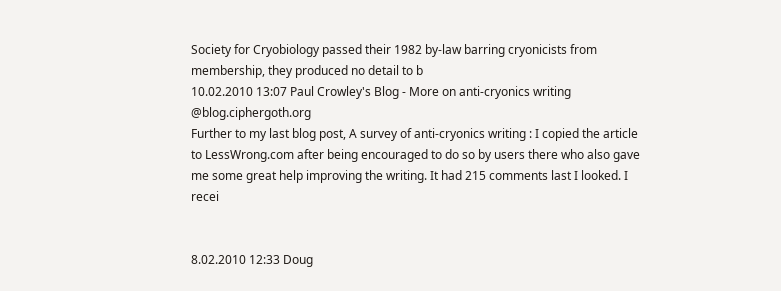Society for Cryobiology passed their 1982 by-law barring cryonicists from membership, they produced no detail to b
10.02.2010 13:07 Paul Crowley's Blog - More on anti-cryonics writing @blog.ciphergoth.org
Further to my last blog post, A survey of anti-cryonics writing : I copied the article to LessWrong.com after being encouraged to do so by users there who also gave me some great help improving the writing. It had 215 comments last I looked. I recei


8.02.2010 12:33 Doug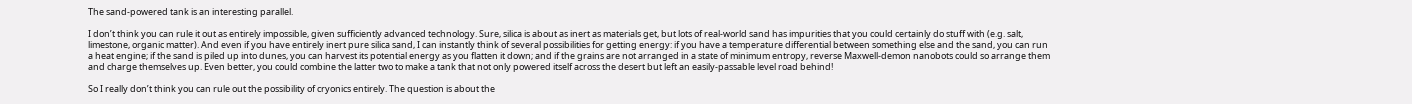The sand-powered tank is an interesting parallel.

I don’t think you can rule it out as entirely impossible, given sufficiently advanced technology. Sure, silica is about as inert as materials get, but lots of real-world sand has impurities that you could certainly do stuff with (e.g. salt, limestone, organic matter). And even if you have entirely inert pure silica sand, I can instantly think of several possibilities for getting energy: if you have a temperature differential between something else and the sand, you can run a heat engine; if the sand is piled up into dunes, you can harvest its potential energy as you flatten it down; and if the grains are not arranged in a state of minimum entropy, reverse Maxwell-demon nanobots could so arrange them and charge themselves up. Even better, you could combine the latter two to make a tank that not only powered itself across the desert but left an easily-passable level road behind!

So I really don’t think you can rule out the possibility of cryonics entirely. The question is about the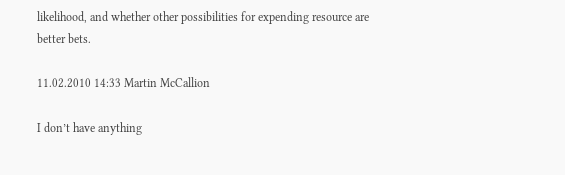likelihood, and whether other possibilities for expending resource are better bets.

11.02.2010 14:33 Martin McCallion

I don’t have anything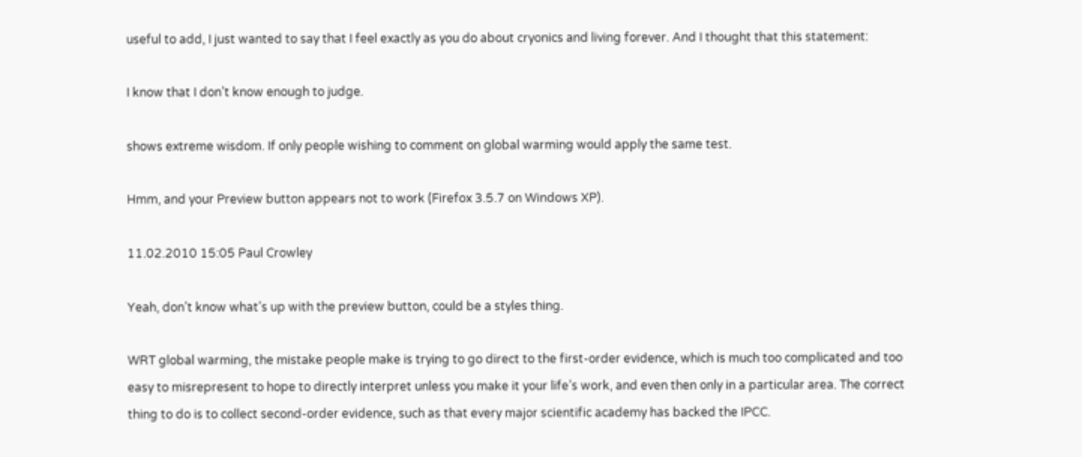useful to add, I just wanted to say that I feel exactly as you do about cryonics and living forever. And I thought that this statement:

I know that I don’t know enough to judge.

shows extreme wisdom. If only people wishing to comment on global warming would apply the same test.

Hmm, and your Preview button appears not to work (Firefox 3.5.7 on Windows XP).

11.02.2010 15:05 Paul Crowley

Yeah, don’t know what’s up with the preview button, could be a styles thing.

WRT global warming, the mistake people make is trying to go direct to the first-order evidence, which is much too complicated and too easy to misrepresent to hope to directly interpret unless you make it your life’s work, and even then only in a particular area. The correct thing to do is to collect second-order evidence, such as that every major scientific academy has backed the IPCC.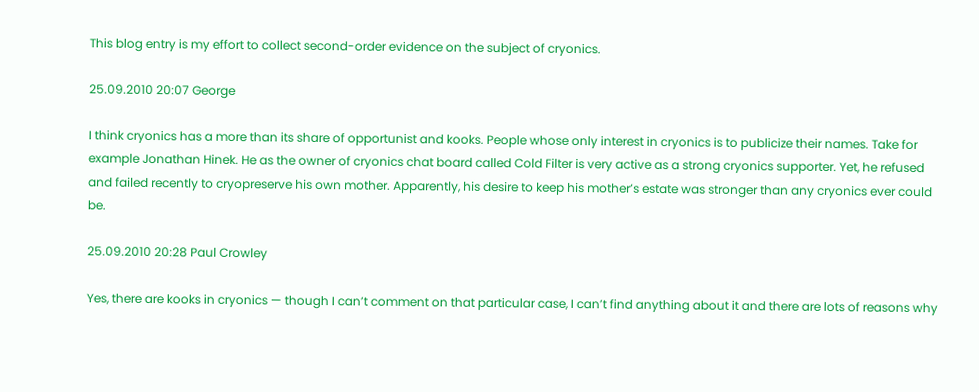This blog entry is my effort to collect second-order evidence on the subject of cryonics.

25.09.2010 20:07 George

I think cryonics has a more than its share of opportunist and kooks. People whose only interest in cryonics is to publicize their names. Take for example Jonathan Hinek. He as the owner of cryonics chat board called Cold Filter is very active as a strong cryonics supporter. Yet, he refused and failed recently to cryopreserve his own mother. Apparently, his desire to keep his mother’s estate was stronger than any cryonics ever could be.

25.09.2010 20:28 Paul Crowley

Yes, there are kooks in cryonics — though I can’t comment on that particular case, I can’t find anything about it and there are lots of reasons why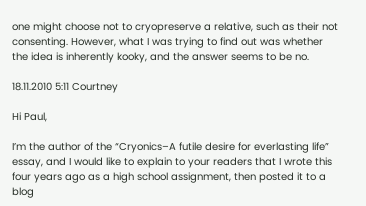one might choose not to cryopreserve a relative, such as their not consenting. However, what I was trying to find out was whether the idea is inherently kooky, and the answer seems to be no.

18.11.2010 5:11 Courtney

Hi Paul,

I’m the author of the “Cryonics–A futile desire for everlasting life” essay, and I would like to explain to your readers that I wrote this four years ago as a high school assignment, then posted it to a blog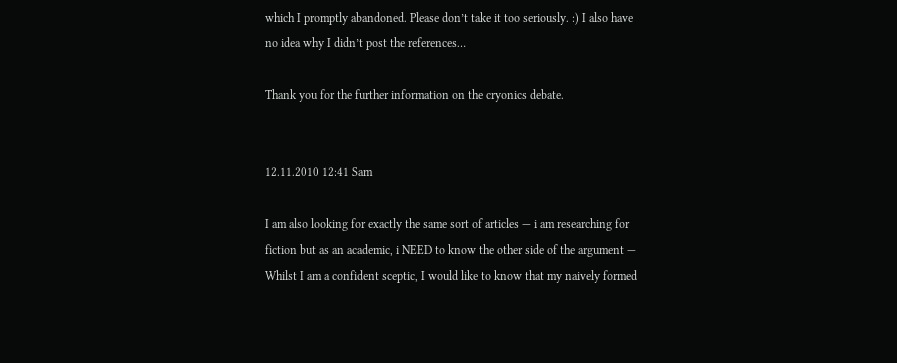which I promptly abandoned. Please don’t take it too seriously. :) I also have no idea why I didn’t post the references…

Thank you for the further information on the cryonics debate.


12.11.2010 12:41 Sam

I am also looking for exactly the same sort of articles — i am researching for fiction but as an academic, i NEED to know the other side of the argument — Whilst I am a confident sceptic, I would like to know that my naively formed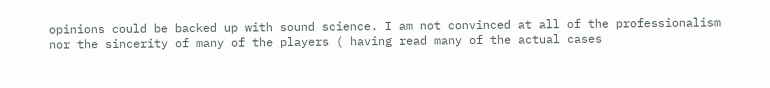opinions could be backed up with sound science. I am not convinced at all of the professionalism nor the sincerity of many of the players ( having read many of the actual cases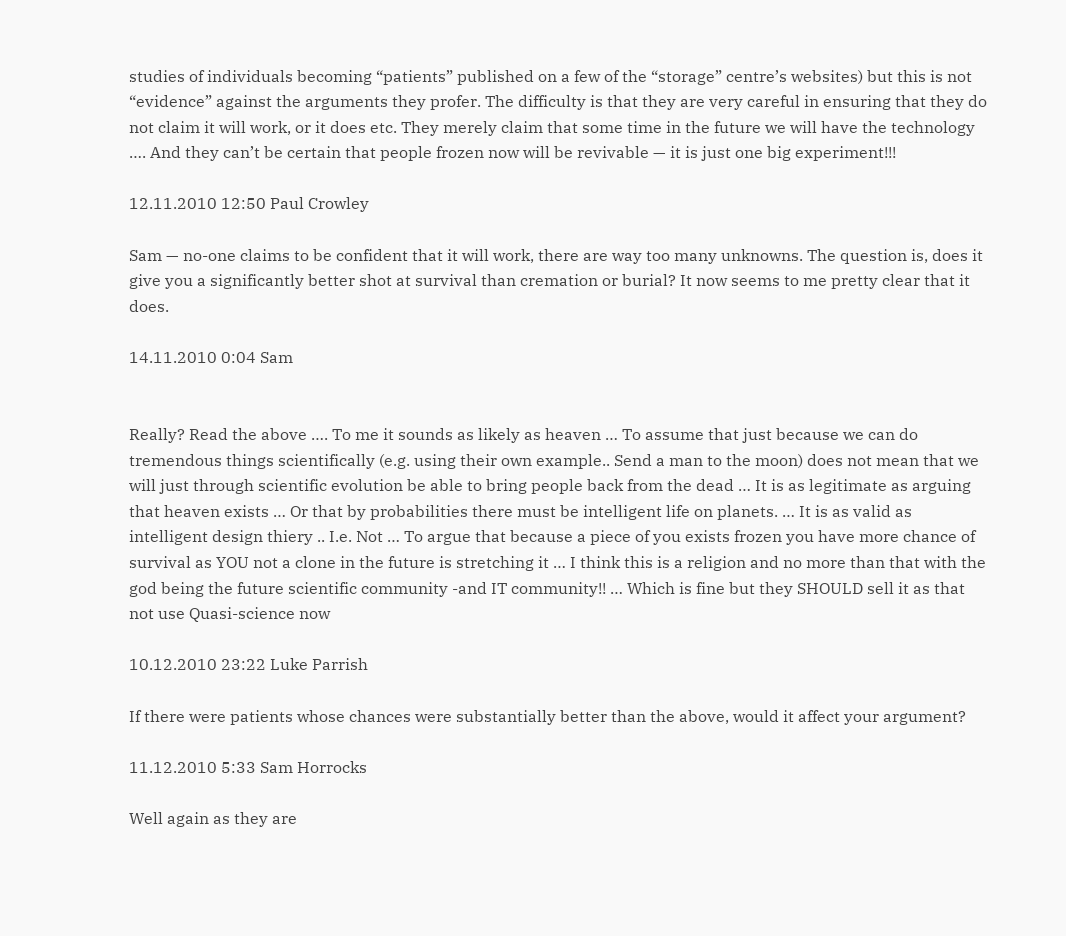studies of individuals becoming “patients” published on a few of the “storage” centre’s websites) but this is not “evidence” against the arguments they profer. The difficulty is that they are very careful in ensuring that they do not claim it will work, or it does etc. They merely claim that some time in the future we will have the technology …. And they can’t be certain that people frozen now will be revivable — it is just one big experiment!!!

12.11.2010 12:50 Paul Crowley

Sam — no-one claims to be confident that it will work, there are way too many unknowns. The question is, does it give you a significantly better shot at survival than cremation or burial? It now seems to me pretty clear that it does.

14.11.2010 0:04 Sam


Really? Read the above …. To me it sounds as likely as heaven … To assume that just because we can do tremendous things scientifically (e.g. using their own example.. Send a man to the moon) does not mean that we will just through scientific evolution be able to bring people back from the dead … It is as legitimate as arguing that heaven exists … Or that by probabilities there must be intelligent life on planets. … It is as valid as intelligent design thiery .. I.e. Not … To argue that because a piece of you exists frozen you have more chance of survival as YOU not a clone in the future is stretching it … I think this is a religion and no more than that with the god being the future scientific community -and IT community!! … Which is fine but they SHOULD sell it as that not use Quasi-science now

10.12.2010 23:22 Luke Parrish

If there were patients whose chances were substantially better than the above, would it affect your argument?

11.12.2010 5:33 Sam Horrocks

Well again as they are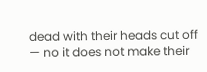dead with their heads cut off — no it does not make their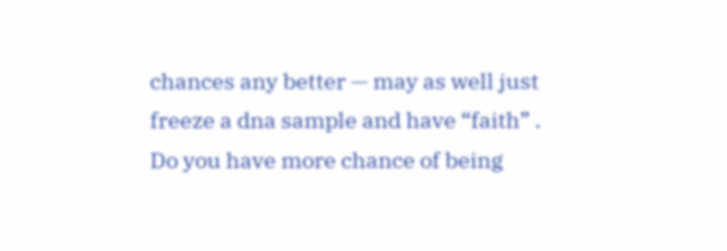chances any better — may as well just freeze a dna sample and have “faith” .
Do you have more chance of being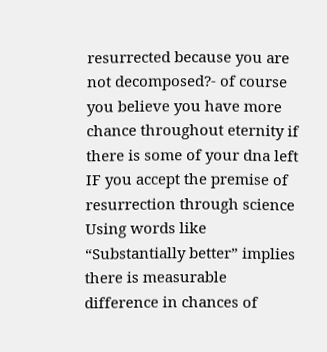resurrected because you are not decomposed?- of course you believe you have more chance throughout eternity if there is some of your dna left IF you accept the premise of resurrection through science Using words like “Substantially better” implies there is measurable difference in chances of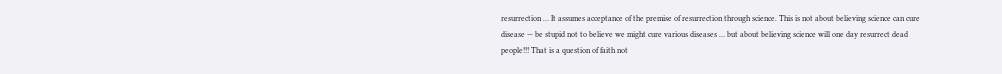resurrection … It assumes acceptance of the premise of resurrection through science. This is not about believing science can cure disease — be stupid not to believe we might cure various diseases … but about believing science will one day resurrect dead people!!! That is a question of faith not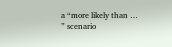a “more likely than … ” scenario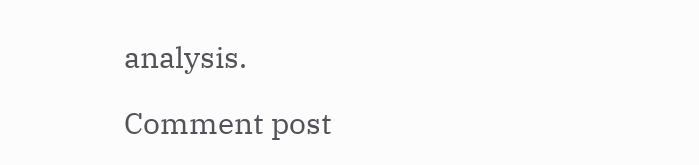analysis.

Comment post